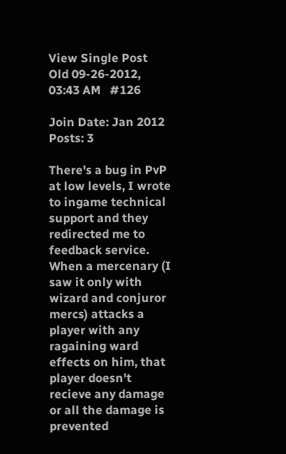View Single Post
Old 09-26-2012, 03:43 AM   #126

Join Date: Jan 2012
Posts: 3

There's a bug in PvP at low levels, I wrote to ingame technical support and they redirected me to feedback service. When a mercenary (I saw it only with wizard and conjuror mercs) attacks a player with any ragaining ward effects on him, that player doesn't recieve any damage or all the damage is prevented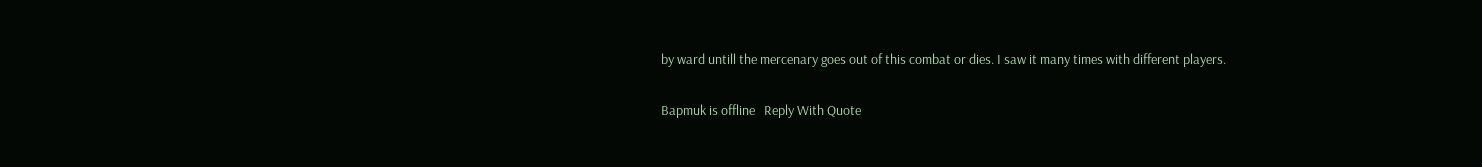by ward untill the mercenary goes out of this combat or dies. I saw it many times with different players.

Bapmuk is offline   Reply With Quote